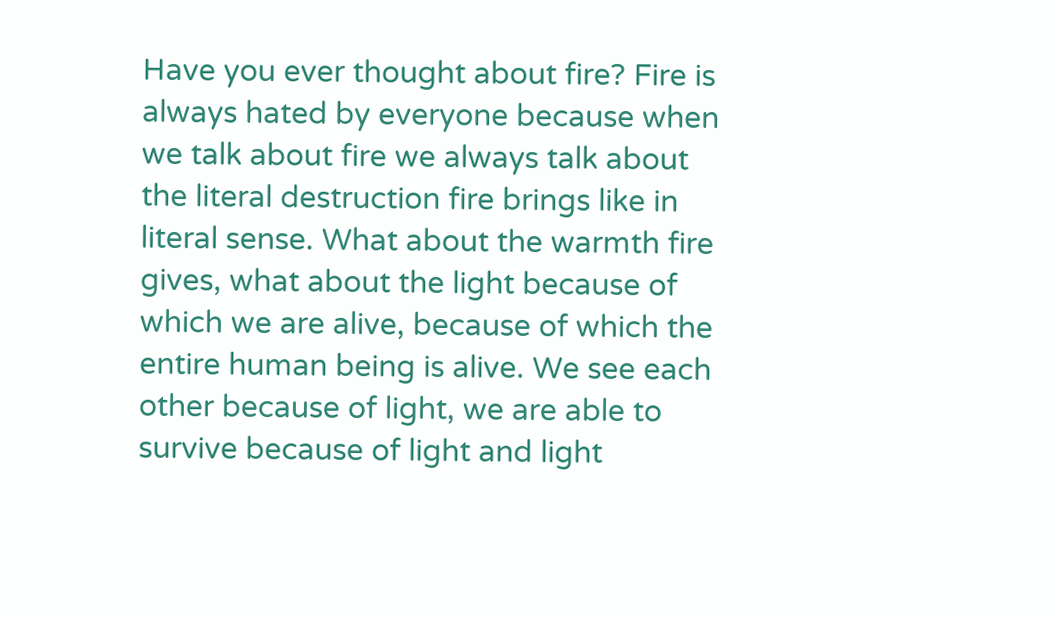Have you ever thought about fire? Fire is always hated by everyone because when we talk about fire we always talk about the literal destruction fire brings like in literal sense. What about the warmth fire gives, what about the light because of which we are alive, because of which the entire human being is alive. We see each other because of light, we are able to survive because of light and light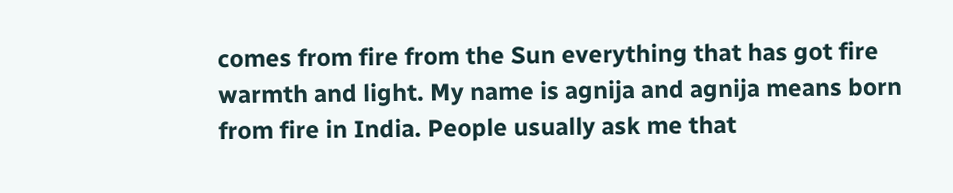comes from fire from the Sun everything that has got fire warmth and light. My name is agnija and agnija means born from fire in India. People usually ask me that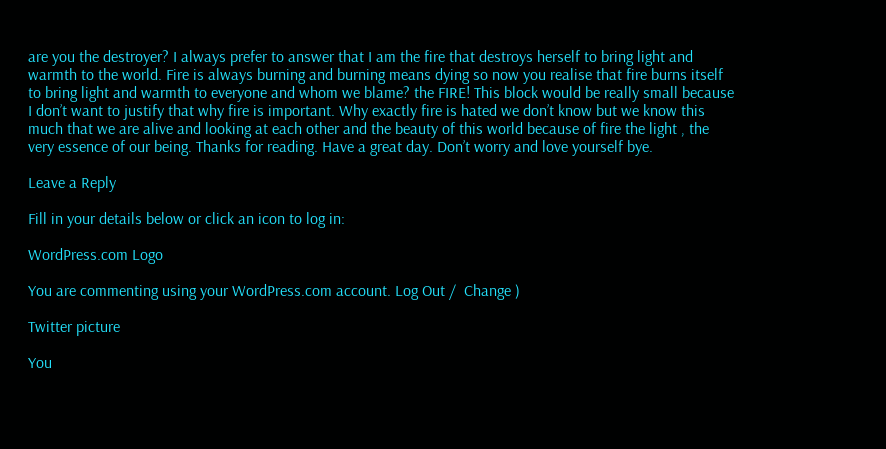are you the destroyer? I always prefer to answer that I am the fire that destroys herself to bring light and warmth to the world. Fire is always burning and burning means dying so now you realise that fire burns itself to bring light and warmth to everyone and whom we blame? the FIRE! This block would be really small because I don’t want to justify that why fire is important. Why exactly fire is hated we don’t know but we know this much that we are alive and looking at each other and the beauty of this world because of fire the light , the very essence of our being. Thanks for reading. Have a great day. Don’t worry and love yourself bye.

Leave a Reply

Fill in your details below or click an icon to log in:

WordPress.com Logo

You are commenting using your WordPress.com account. Log Out /  Change )

Twitter picture

You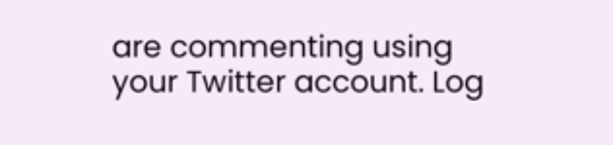are commenting using your Twitter account. Log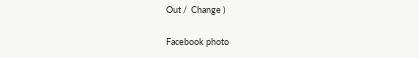Out /  Change )

Facebook photo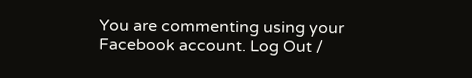You are commenting using your Facebook account. Log Out /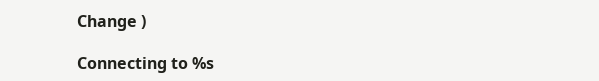Change )

Connecting to %s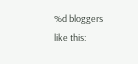%d bloggers like this: